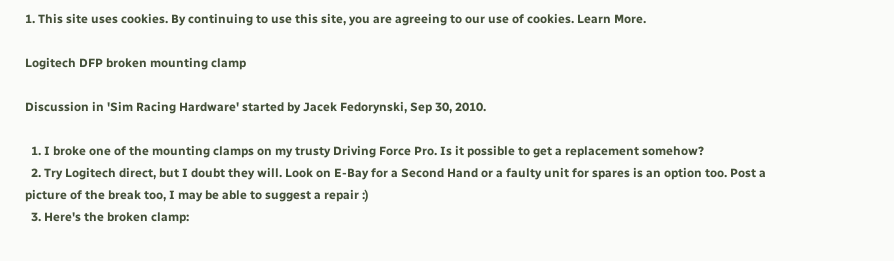1. This site uses cookies. By continuing to use this site, you are agreeing to our use of cookies. Learn More.

Logitech DFP broken mounting clamp

Discussion in 'Sim Racing Hardware' started by Jacek Fedorynski, Sep 30, 2010.

  1. I broke one of the mounting clamps on my trusty Driving Force Pro. Is it possible to get a replacement somehow?
  2. Try Logitech direct, but I doubt they will. Look on E-Bay for a Second Hand or a faulty unit for spares is an option too. Post a picture of the break too, I may be able to suggest a repair :)
  3. Here's the broken clamp: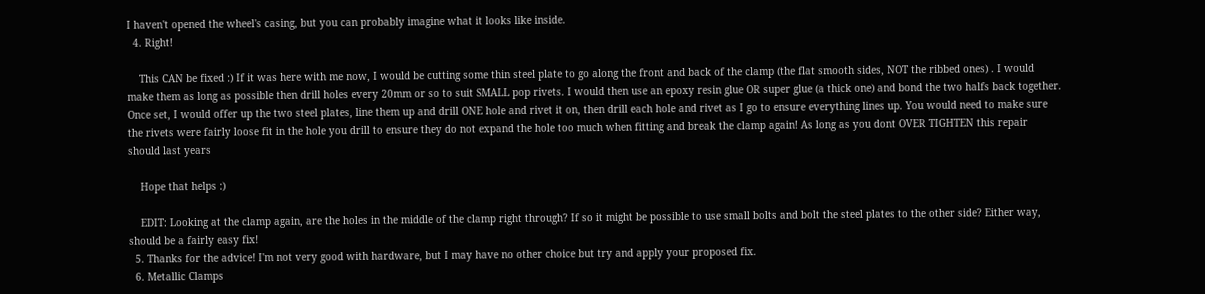I haven't opened the wheel's casing, but you can probably imagine what it looks like inside.
  4. Right!

    This CAN be fixed :) If it was here with me now, I would be cutting some thin steel plate to go along the front and back of the clamp (the flat smooth sides, NOT the ribbed ones) . I would make them as long as possible then drill holes every 20mm or so to suit SMALL pop rivets. I would then use an epoxy resin glue OR super glue (a thick one) and bond the two halfs back together. Once set, I would offer up the two steel plates, line them up and drill ONE hole and rivet it on, then drill each hole and rivet as I go to ensure everything lines up. You would need to make sure the rivets were fairly loose fit in the hole you drill to ensure they do not expand the hole too much when fitting and break the clamp again! As long as you dont OVER TIGHTEN this repair should last years

    Hope that helps :)

    EDIT: Looking at the clamp again, are the holes in the middle of the clamp right through? If so it might be possible to use small bolts and bolt the steel plates to the other side? Either way, should be a fairly easy fix!
  5. Thanks for the advice! I'm not very good with hardware, but I may have no other choice but try and apply your proposed fix.
  6. Metallic Clamps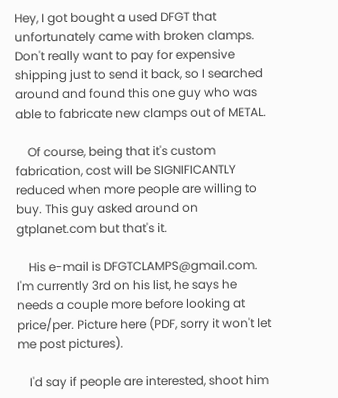Hey, I got bought a used DFGT that unfortunately came with broken clamps. Don't really want to pay for expensive shipping just to send it back, so I searched around and found this one guy who was able to fabricate new clamps out of METAL.

    Of course, being that it's custom fabrication, cost will be SIGNIFICANTLY reduced when more people are willing to buy. This guy asked around on gtplanet.com but that's it.

    His e-mail is DFGTCLAMPS@gmail.com. I'm currently 3rd on his list, he says he needs a couple more before looking at price/per. Picture here (PDF, sorry it won't let me post pictures).

    I'd say if people are interested, shoot him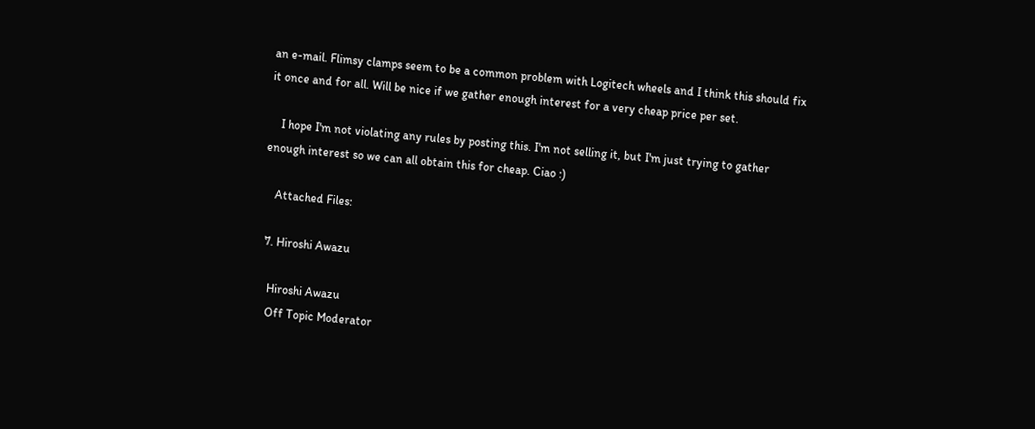an e-mail. Flimsy clamps seem to be a common problem with Logitech wheels and I think this should fix it once and for all. Will be nice if we gather enough interest for a very cheap price per set.

    I hope I'm not violating any rules by posting this. I'm not selling it, but I'm just trying to gather enough interest so we can all obtain this for cheap. Ciao :)

    Attached Files:

  7. Hiroshi Awazu

    Hiroshi Awazu
    Off Topic Moderator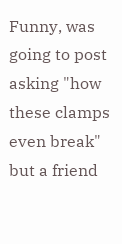Funny, was going to post asking "how these clamps even break" but a friend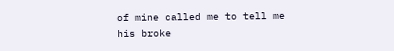of mine called me to tell me his broke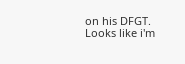on his DFGT. Looks like i'm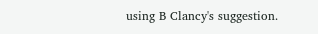using B Clancy's suggestion.